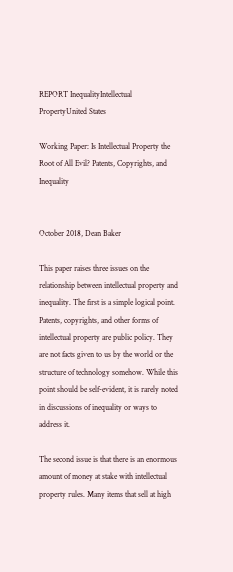REPORT InequalityIntellectual PropertyUnited States

Working Paper: Is Intellectual Property the Root of All Evil? Patents, Copyrights, and Inequality


October 2018, Dean Baker

This paper raises three issues on the relationship between intellectual property and inequality. The first is a simple logical point. Patents, copyrights, and other forms of intellectual property are public policy. They are not facts given to us by the world or the structure of technology somehow. While this point should be self-evident, it is rarely noted in discussions of inequality or ways to address it.

The second issue is that there is an enormous amount of money at stake with intellectual property rules. Many items that sell at high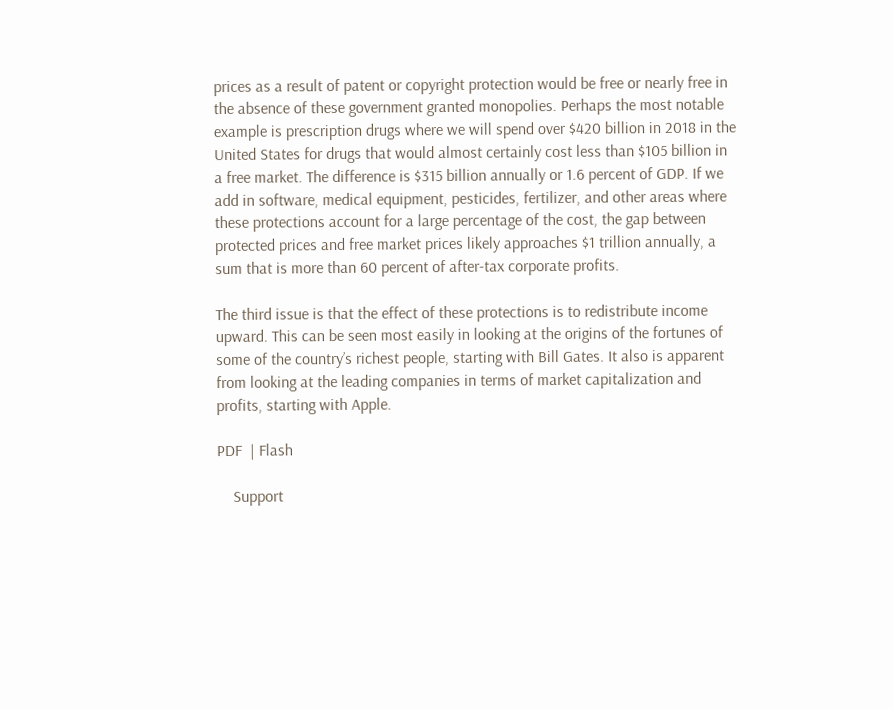prices as a result of patent or copyright protection would be free or nearly free in the absence of these government granted monopolies. Perhaps the most notable example is prescription drugs where we will spend over $420 billion in 2018 in the United States for drugs that would almost certainly cost less than $105 billion in a free market. The difference is $315 billion annually or 1.6 percent of GDP. If we add in software, medical equipment, pesticides, fertilizer, and other areas where these protections account for a large percentage of the cost, the gap between protected prices and free market prices likely approaches $1 trillion annually, a sum that is more than 60 percent of after-tax corporate profits.

The third issue is that the effect of these protections is to redistribute income upward. This can be seen most easily in looking at the origins of the fortunes of some of the country’s richest people, starting with Bill Gates. It also is apparent from looking at the leading companies in terms of market capitalization and profits, starting with Apple.

PDF  | Flash

    Support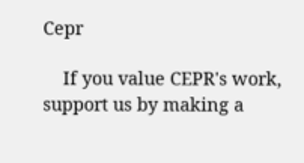Cepr

    If you value CEPR's work, support us by making a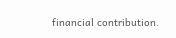financial contribution.